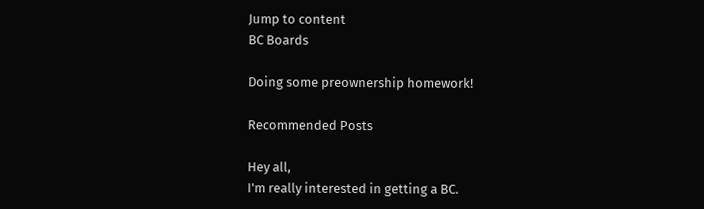Jump to content
BC Boards

Doing some preownership homework!

Recommended Posts

Hey all,
I'm really interested in getting a BC.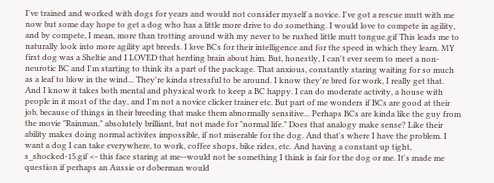I've trained and worked with dogs for years and would not consider myself a novice. I've got a rescue mutt with me now but some day hope to get a dog who has a little more drive to do something. I would love to compete in agility, and by compete, I mean, more than trotting around with my never to be rushed little mutt tongue.gif This leads me to naturally look into more agility apt breeds. I love BCs for their intelligence and for the speed in which they learn. MY first dog was a Sheltie and I LOVED that herding brain about him. But, honestly, I can't ever seem to meet a non-neurotic BC and I'm starting to think its a part of the package. That anxious, constantly staring waiting for so much as a leaf to blow in the wind... They're kinda stressful to be around. I know they're bred for work, I really get that. And I know it takes both mental and physical work to keep a BC happy. I can do moderate activity, a house with people in it most of the day, and I'm not a novice clicker trainer etc. But part of me wonders if BCs are good at their job, because of things in their breeding that make them abnormally sensitive... Perhaps BCs are kinda like the guy from the movie "Rainman," absolutely brilliant, but not made for "normal life." Does that analogy make sense? Like their ability makes doing normal activites impossible, if not miserable for the dog. And that's where I have the problem. I want a dog I can take everywhere, to work, coffee shops, bike rides, etc. And having a constant up tight, s_shocked-15.gif <- this face staring at me--would not be something I think is fair for the dog or me. It's made me question if perhaps an Aussie or doberman would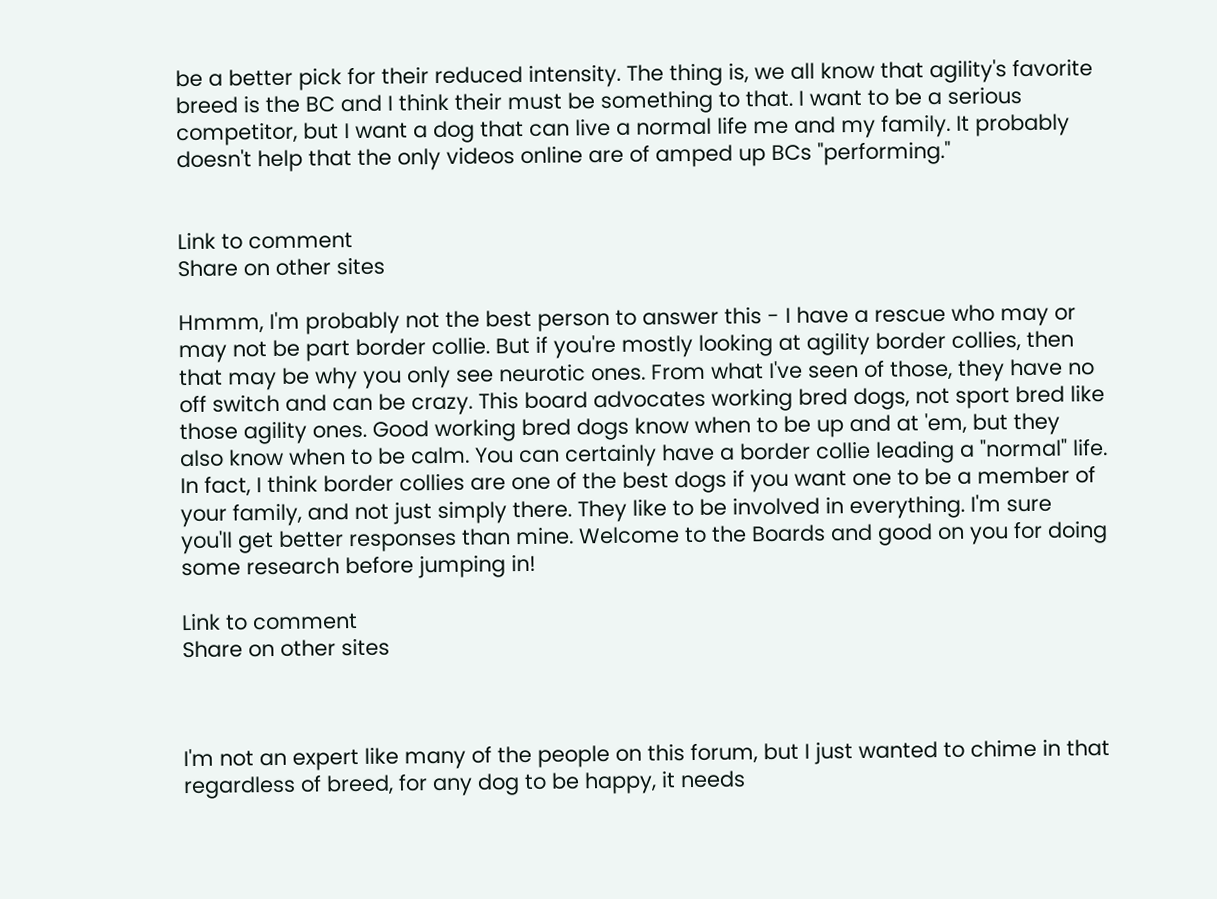be a better pick for their reduced intensity. The thing is, we all know that agility's favorite breed is the BC and I think their must be something to that. I want to be a serious competitor, but I want a dog that can live a normal life me and my family. It probably doesn't help that the only videos online are of amped up BCs "performing."


Link to comment
Share on other sites

Hmmm, I'm probably not the best person to answer this - I have a rescue who may or may not be part border collie. But if you're mostly looking at agility border collies, then that may be why you only see neurotic ones. From what I've seen of those, they have no off switch and can be crazy. This board advocates working bred dogs, not sport bred like those agility ones. Good working bred dogs know when to be up and at 'em, but they also know when to be calm. You can certainly have a border collie leading a "normal" life. In fact, I think border collies are one of the best dogs if you want one to be a member of your family, and not just simply there. They like to be involved in everything. I'm sure you'll get better responses than mine. Welcome to the Boards and good on you for doing some research before jumping in!

Link to comment
Share on other sites



I'm not an expert like many of the people on this forum, but I just wanted to chime in that regardless of breed, for any dog to be happy, it needs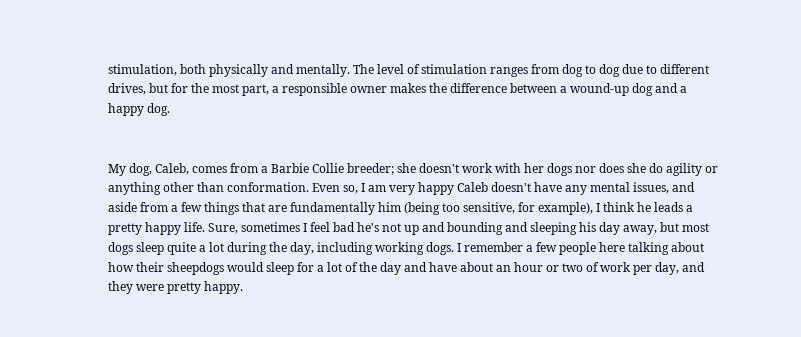stimulation, both physically and mentally. The level of stimulation ranges from dog to dog due to different drives, but for the most part, a responsible owner makes the difference between a wound-up dog and a happy dog.


My dog, Caleb, comes from a Barbie Collie breeder; she doesn't work with her dogs nor does she do agility or anything other than conformation. Even so, I am very happy Caleb doesn't have any mental issues, and aside from a few things that are fundamentally him (being too sensitive, for example), I think he leads a pretty happy life. Sure, sometimes I feel bad he's not up and bounding and sleeping his day away, but most dogs sleep quite a lot during the day, including working dogs. I remember a few people here talking about how their sheepdogs would sleep for a lot of the day and have about an hour or two of work per day, and they were pretty happy.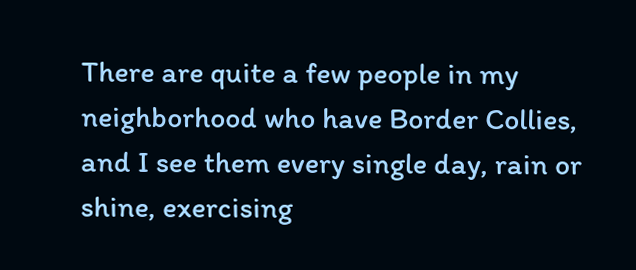There are quite a few people in my neighborhood who have Border Collies, and I see them every single day, rain or shine, exercising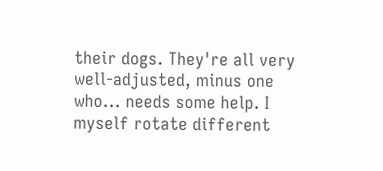their dogs. They're all very well-adjusted, minus one who... needs some help. I myself rotate different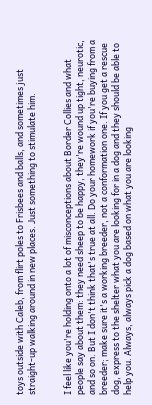toys outside with Caleb, from flirt poles to Frisbees and balls, and sometimes just straight-up walking around in new places. Just something to stimulate him.


I feel like you're holding onto a lot of misconceptions about Border Collies and what people say about them: they need sheep to be happy, they're wound up tight, neurotic, and so on. But I don't think that's true at all. Do your homework if you're buying from a breeder; make sure it's a working breeder, not a conformation one. If you get a rescue dog, express to the shelter what you are looking for in a dog and they should be able to help you. Always, always pick a dog based on what you are looking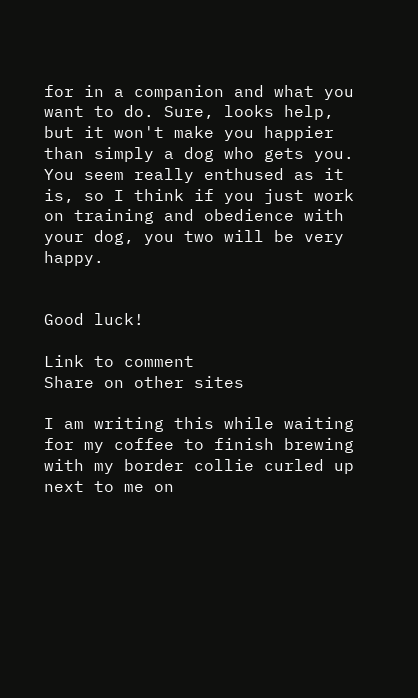for in a companion and what you want to do. Sure, looks help, but it won't make you happier than simply a dog who gets you. You seem really enthused as it is, so I think if you just work on training and obedience with your dog, you two will be very happy.


Good luck!

Link to comment
Share on other sites

I am writing this while waiting for my coffee to finish brewing with my border collie curled up next to me on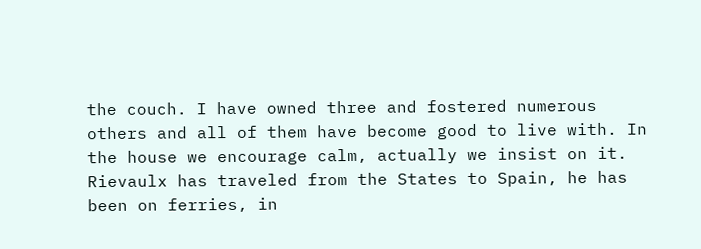the couch. I have owned three and fostered numerous others and all of them have become good to live with. In the house we encourage calm, actually we insist on it. Rievaulx has traveled from the States to Spain, he has been on ferries, in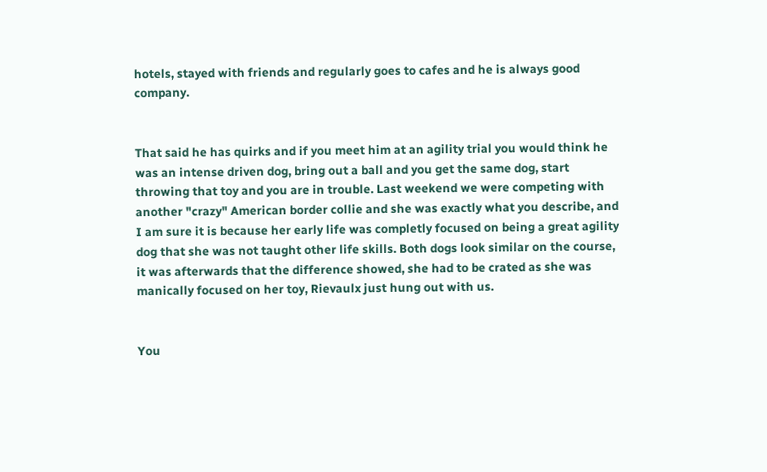hotels, stayed with friends and regularly goes to cafes and he is always good company.


That said he has quirks and if you meet him at an agility trial you would think he was an intense driven dog, bring out a ball and you get the same dog, start throwing that toy and you are in trouble. Last weekend we were competing with another "crazy" American border collie and she was exactly what you describe, and I am sure it is because her early life was completly focused on being a great agility dog that she was not taught other life skills. Both dogs look similar on the course, it was afterwards that the difference showed, she had to be crated as she was manically focused on her toy, Rievaulx just hung out with us.


You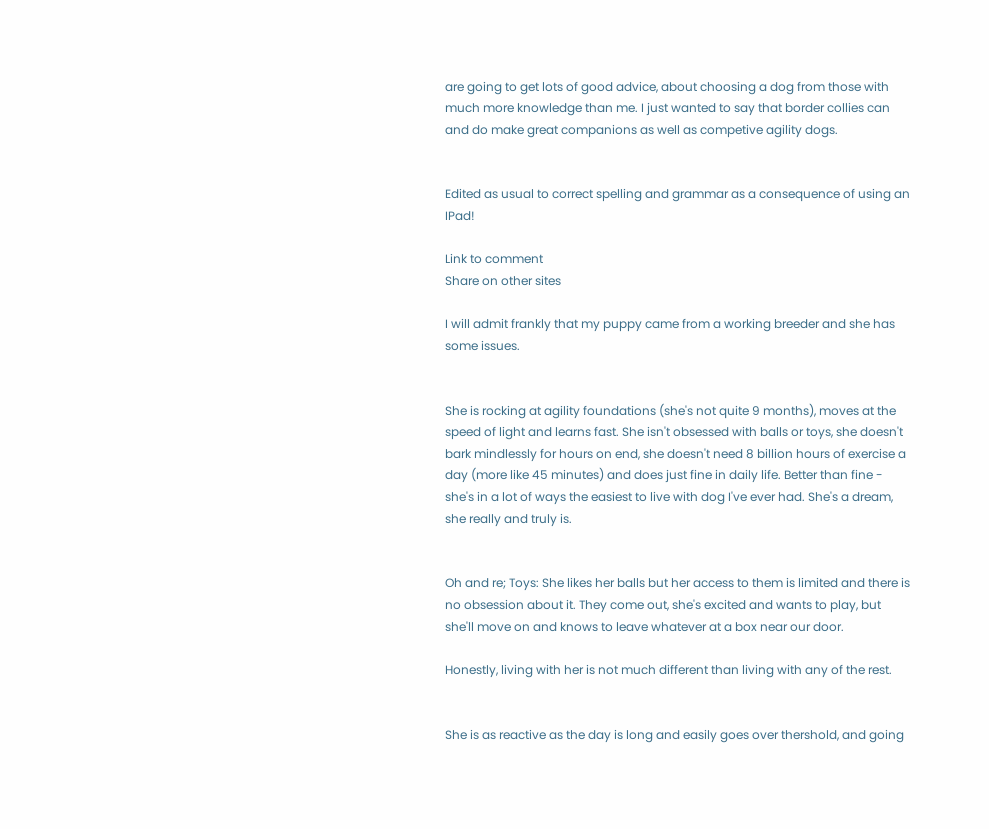are going to get lots of good advice, about choosing a dog from those with much more knowledge than me. I just wanted to say that border collies can and do make great companions as well as competive agility dogs.


Edited as usual to correct spelling and grammar as a consequence of using an IPad!

Link to comment
Share on other sites

I will admit frankly that my puppy came from a working breeder and she has some issues.


She is rocking at agility foundations (she's not quite 9 months), moves at the speed of light and learns fast. She isn't obsessed with balls or toys, she doesn't bark mindlessly for hours on end, she doesn't need 8 billion hours of exercise a day (more like 45 minutes) and does just fine in daily life. Better than fine - she's in a lot of ways the easiest to live with dog I've ever had. She's a dream, she really and truly is.


Oh and re; Toys: She likes her balls but her access to them is limited and there is no obsession about it. They come out, she's excited and wants to play, but she'll move on and knows to leave whatever at a box near our door.

Honestly, living with her is not much different than living with any of the rest.


She is as reactive as the day is long and easily goes over thershold, and going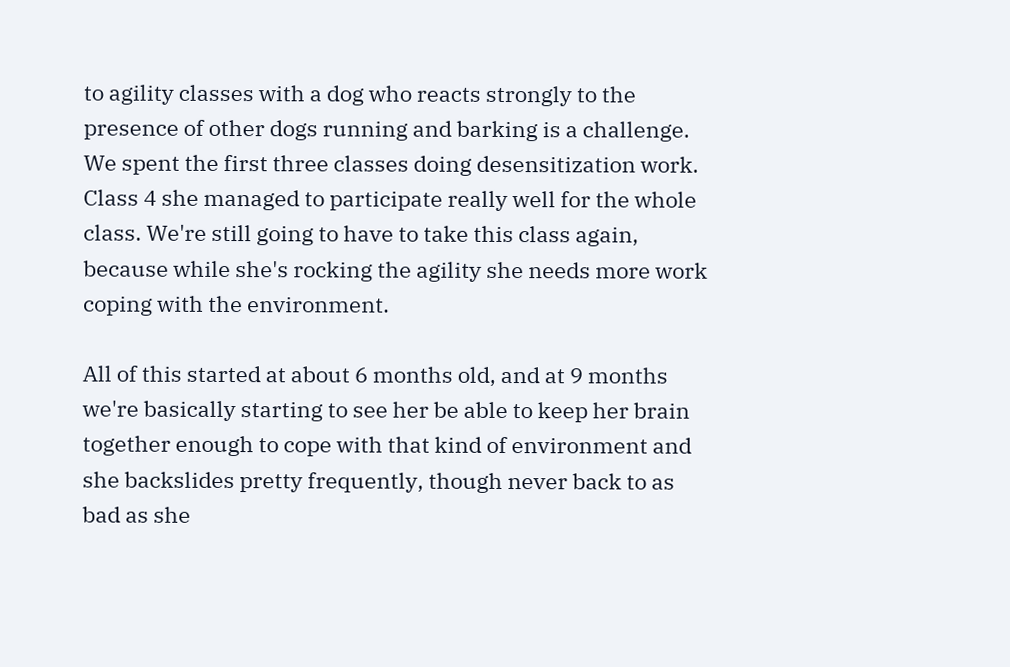to agility classes with a dog who reacts strongly to the presence of other dogs running and barking is a challenge. We spent the first three classes doing desensitization work. Class 4 she managed to participate really well for the whole class. We're still going to have to take this class again, because while she's rocking the agility she needs more work coping with the environment.

All of this started at about 6 months old, and at 9 months we're basically starting to see her be able to keep her brain together enough to cope with that kind of environment and she backslides pretty frequently, though never back to as bad as she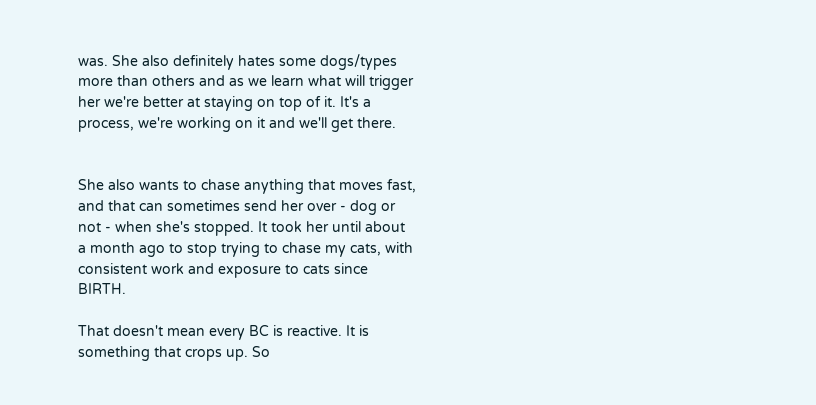was. She also definitely hates some dogs/types more than others and as we learn what will trigger her we're better at staying on top of it. It's a process, we're working on it and we'll get there.


She also wants to chase anything that moves fast, and that can sometimes send her over - dog or not - when she's stopped. It took her until about a month ago to stop trying to chase my cats, with consistent work and exposure to cats since BIRTH.

That doesn't mean every BC is reactive. It is something that crops up. So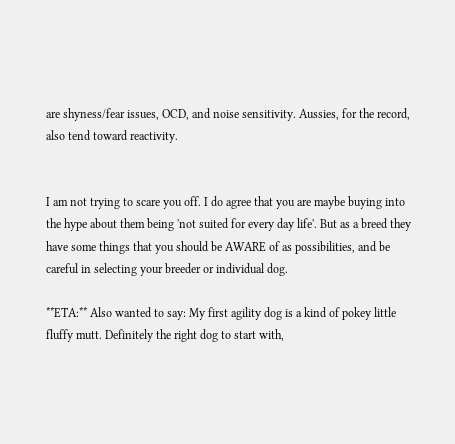are shyness/fear issues, OCD, and noise sensitivity. Aussies, for the record, also tend toward reactivity.


I am not trying to scare you off. I do agree that you are maybe buying into the hype about them being 'not suited for every day life'. But as a breed they have some things that you should be AWARE of as possibilities, and be careful in selecting your breeder or individual dog.

**ETA:** Also wanted to say: My first agility dog is a kind of pokey little fluffy mutt. Definitely the right dog to start with,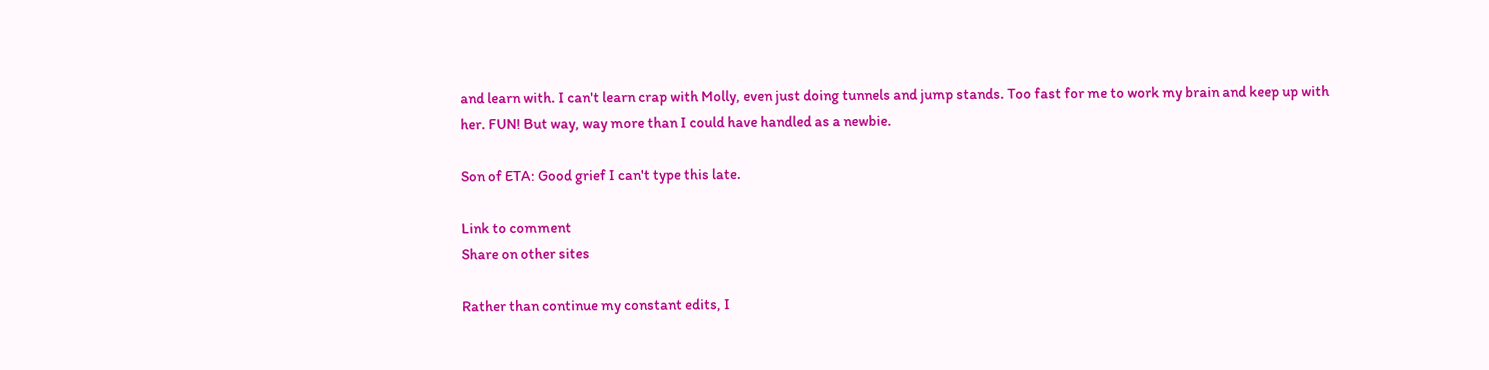and learn with. I can't learn crap with Molly, even just doing tunnels and jump stands. Too fast for me to work my brain and keep up with her. FUN! But way, way more than I could have handled as a newbie.

Son of ETA: Good grief I can't type this late.

Link to comment
Share on other sites

Rather than continue my constant edits, I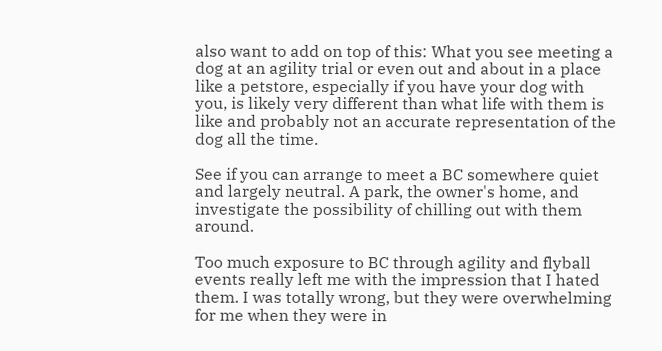also want to add on top of this: What you see meeting a dog at an agility trial or even out and about in a place like a petstore, especially if you have your dog with you, is likely very different than what life with them is like and probably not an accurate representation of the dog all the time.

See if you can arrange to meet a BC somewhere quiet and largely neutral. A park, the owner's home, and investigate the possibility of chilling out with them around.

Too much exposure to BC through agility and flyball events really left me with the impression that I hated them. I was totally wrong, but they were overwhelming for me when they were in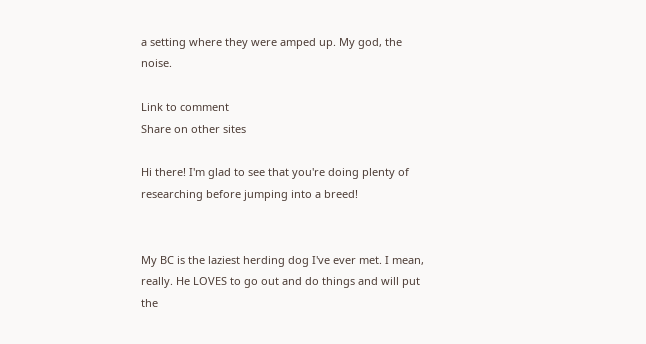a setting where they were amped up. My god, the noise.

Link to comment
Share on other sites

Hi there! I'm glad to see that you're doing plenty of researching before jumping into a breed!


My BC is the laziest herding dog I've ever met. I mean, really. He LOVES to go out and do things and will put the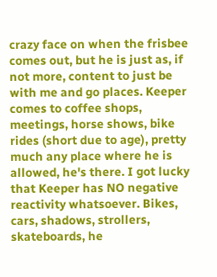crazy face on when the frisbee comes out, but he is just as, if not more, content to just be with me and go places. Keeper comes to coffee shops, meetings, horse shows, bike rides (short due to age), pretty much any place where he is allowed, he's there. I got lucky that Keeper has NO negative reactivity whatsoever. Bikes, cars, shadows, strollers, skateboards, he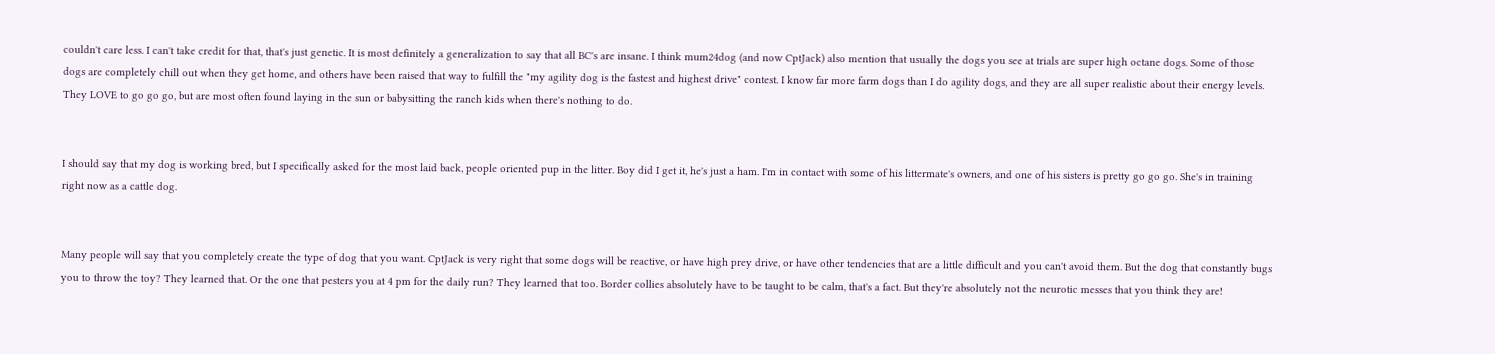couldn't care less. I can't take credit for that, that's just genetic. It is most definitely a generalization to say that all BC's are insane. I think mum24dog (and now CptJack) also mention that usually the dogs you see at trials are super high octane dogs. Some of those dogs are completely chill out when they get home, and others have been raised that way to fulfill the "my agility dog is the fastest and highest drive" contest. I know far more farm dogs than I do agility dogs, and they are all super realistic about their energy levels. They LOVE to go go go, but are most often found laying in the sun or babysitting the ranch kids when there's nothing to do.


I should say that my dog is working bred, but I specifically asked for the most laid back, people oriented pup in the litter. Boy did I get it, he's just a ham. I'm in contact with some of his littermate's owners, and one of his sisters is pretty go go go. She's in training right now as a cattle dog.


Many people will say that you completely create the type of dog that you want. CptJack is very right that some dogs will be reactive, or have high prey drive, or have other tendencies that are a little difficult and you can't avoid them. But the dog that constantly bugs you to throw the toy? They learned that. Or the one that pesters you at 4 pm for the daily run? They learned that too. Border collies absolutely have to be taught to be calm, that's a fact. But they're absolutely not the neurotic messes that you think they are!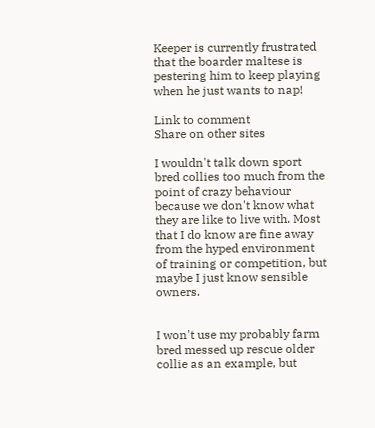Keeper is currently frustrated that the boarder maltese is pestering him to keep playing when he just wants to nap!

Link to comment
Share on other sites

I wouldn't talk down sport bred collies too much from the point of crazy behaviour because we don't know what they are like to live with. Most that I do know are fine away from the hyped environment of training or competition, but maybe I just know sensible owners.


I won't use my probably farm bred messed up rescue older collie as an example, but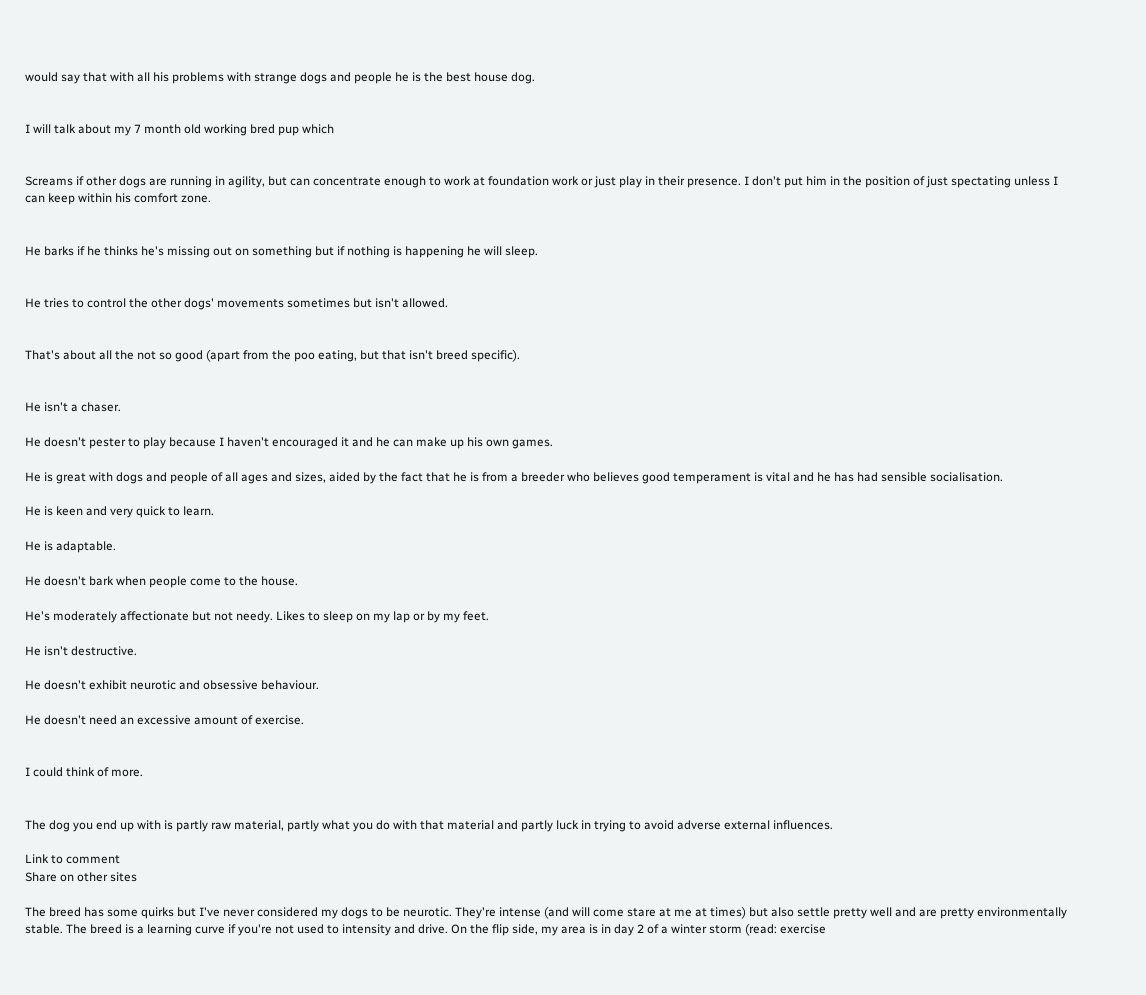would say that with all his problems with strange dogs and people he is the best house dog.


I will talk about my 7 month old working bred pup which


Screams if other dogs are running in agility, but can concentrate enough to work at foundation work or just play in their presence. I don't put him in the position of just spectating unless I can keep within his comfort zone.


He barks if he thinks he's missing out on something but if nothing is happening he will sleep.


He tries to control the other dogs' movements sometimes but isn't allowed.


That's about all the not so good (apart from the poo eating, but that isn't breed specific).


He isn't a chaser.

He doesn't pester to play because I haven't encouraged it and he can make up his own games.

He is great with dogs and people of all ages and sizes, aided by the fact that he is from a breeder who believes good temperament is vital and he has had sensible socialisation.

He is keen and very quick to learn.

He is adaptable.

He doesn't bark when people come to the house.

He's moderately affectionate but not needy. Likes to sleep on my lap or by my feet.

He isn't destructive.

He doesn't exhibit neurotic and obsessive behaviour.

He doesn't need an excessive amount of exercise.


I could think of more.


The dog you end up with is partly raw material, partly what you do with that material and partly luck in trying to avoid adverse external influences.

Link to comment
Share on other sites

The breed has some quirks but I've never considered my dogs to be neurotic. They're intense (and will come stare at me at times) but also settle pretty well and are pretty environmentally stable. The breed is a learning curve if you're not used to intensity and drive. On the flip side, my area is in day 2 of a winter storm (read: exercise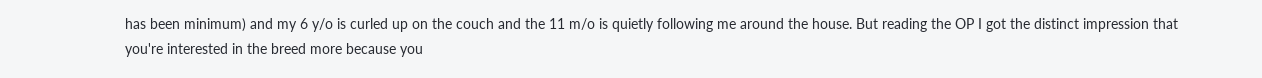has been minimum) and my 6 y/o is curled up on the couch and the 11 m/o is quietly following me around the house. But reading the OP I got the distinct impression that you're interested in the breed more because you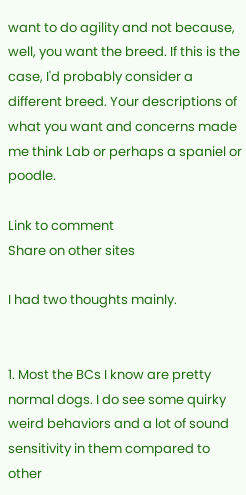want to do agility and not because, well, you want the breed. If this is the case, I'd probably consider a different breed. Your descriptions of what you want and concerns made me think Lab or perhaps a spaniel or poodle.

Link to comment
Share on other sites

I had two thoughts mainly.


1. Most the BCs I know are pretty normal dogs. I do see some quirky weird behaviors and a lot of sound sensitivity in them compared to other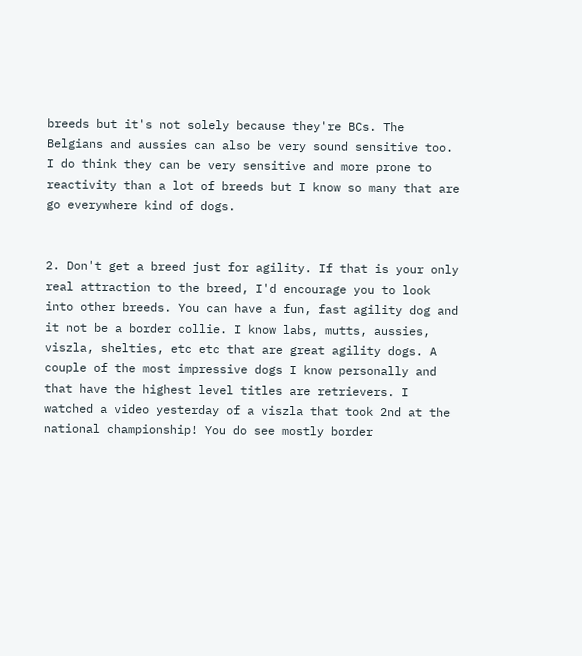breeds but it's not solely because they're BCs. The Belgians and aussies can also be very sound sensitive too. I do think they can be very sensitive and more prone to reactivity than a lot of breeds but I know so many that are go everywhere kind of dogs.


2. Don't get a breed just for agility. If that is your only real attraction to the breed, I'd encourage you to look into other breeds. You can have a fun, fast agility dog and it not be a border collie. I know labs, mutts, aussies, viszla, shelties, etc etc that are great agility dogs. A couple of the most impressive dogs I know personally and that have the highest level titles are retrievers. I watched a video yesterday of a viszla that took 2nd at the national championship! You do see mostly border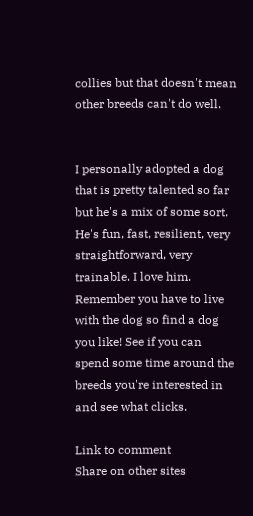collies but that doesn't mean other breeds can't do well.


I personally adopted a dog that is pretty talented so far but he's a mix of some sort. He's fun, fast, resilient, very straightforward, very trainable. I love him. Remember you have to live with the dog so find a dog you like! See if you can spend some time around the breeds you're interested in and see what clicks.

Link to comment
Share on other sites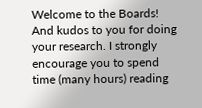Welcome to the Boards! And kudos to you for doing your research. I strongly encourage you to spend time (many hours) reading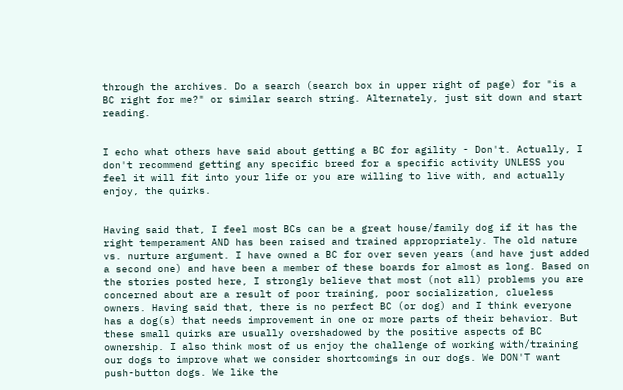through the archives. Do a search (search box in upper right of page) for "is a BC right for me?" or similar search string. Alternately, just sit down and start reading.


I echo what others have said about getting a BC for agility - Don't. Actually, I don't recommend getting any specific breed for a specific activity UNLESS you feel it will fit into your life or you are willing to live with, and actually enjoy, the quirks.


Having said that, I feel most BCs can be a great house/family dog if it has the right temperament AND has been raised and trained appropriately. The old nature vs. nurture argument. I have owned a BC for over seven years (and have just added a second one) and have been a member of these boards for almost as long. Based on the stories posted here, I strongly believe that most (not all) problems you are concerned about are a result of poor training, poor socialization, clueless owners. Having said that, there is no perfect BC (or dog) and I think everyone has a dog(s) that needs improvement in one or more parts of their behavior. But these small quirks are usually overshadowed by the positive aspects of BC ownership. I also think most of us enjoy the challenge of working with/training our dogs to improve what we consider shortcomings in our dogs. We DON'T want push-button dogs. We like the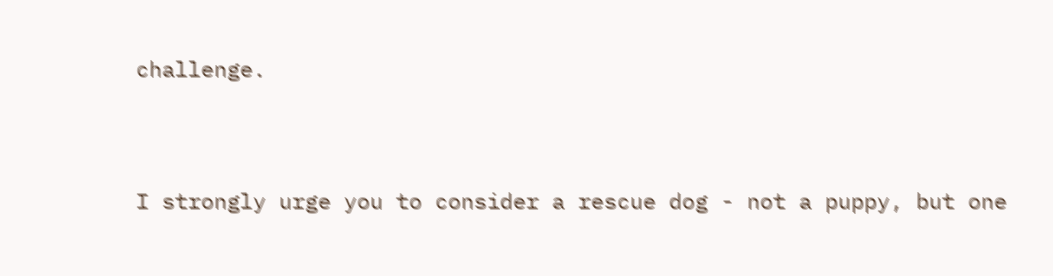challenge.


I strongly urge you to consider a rescue dog - not a puppy, but one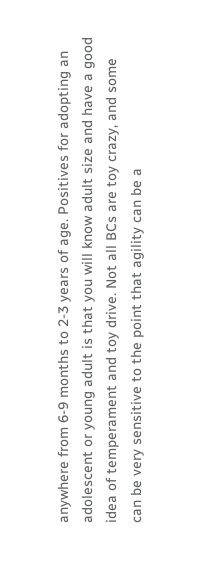anywhere from 6-9 months to 2-3 years of age. Positives for adopting an adolescent or young adult is that you will know adult size and have a good idea of temperament and toy drive. Not all BCs are toy crazy, and some can be very sensitive to the point that agility can be a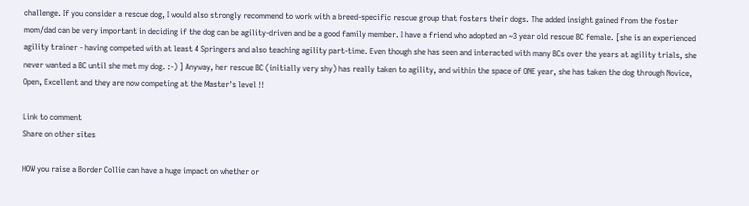challenge. If you consider a rescue dog, I would also strongly recommend to work with a breed-specific rescue group that fosters their dogs. The added insight gained from the foster mom/dad can be very important in deciding if the dog can be agility-driven and be a good family member. I have a friend who adopted an ~3 year old rescue BC female. [she is an experienced agility trainer - having competed with at least 4 Springers and also teaching agility part-time. Even though she has seen and interacted with many BCs over the years at agility trials, she never wanted a BC until she met my dog. :-) ] Anyway, her rescue BC (initially very shy) has really taken to agility, and within the space of ONE year, she has taken the dog through Novice, Open, Excellent and they are now competing at the Master's level !!

Link to comment
Share on other sites

HOW you raise a Border Collie can have a huge impact on whether or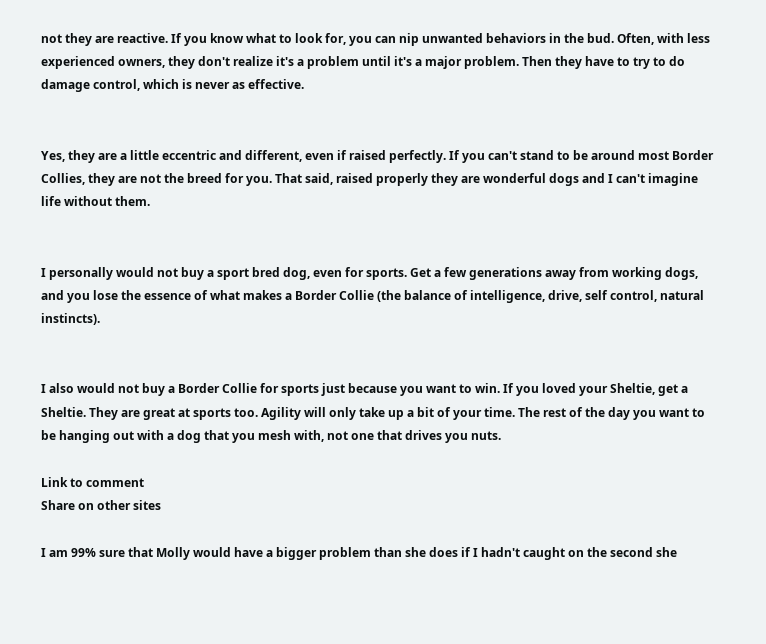not they are reactive. If you know what to look for, you can nip unwanted behaviors in the bud. Often, with less experienced owners, they don't realize it's a problem until it's a major problem. Then they have to try to do damage control, which is never as effective.


Yes, they are a little eccentric and different, even if raised perfectly. If you can't stand to be around most Border Collies, they are not the breed for you. That said, raised properly they are wonderful dogs and I can't imagine life without them.


I personally would not buy a sport bred dog, even for sports. Get a few generations away from working dogs, and you lose the essence of what makes a Border Collie (the balance of intelligence, drive, self control, natural instincts).


I also would not buy a Border Collie for sports just because you want to win. If you loved your Sheltie, get a Sheltie. They are great at sports too. Agility will only take up a bit of your time. The rest of the day you want to be hanging out with a dog that you mesh with, not one that drives you nuts.

Link to comment
Share on other sites

I am 99% sure that Molly would have a bigger problem than she does if I hadn't caught on the second she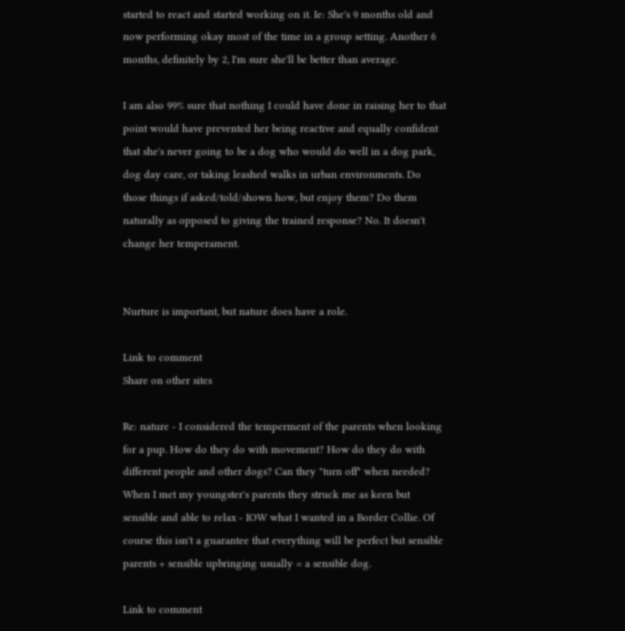started to react and started working on it. Ie: She's 9 months old and now performing okay most of the time in a group setting. Another 6 months, definitely by 2, I'm sure she'll be better than average.

I am also 99% sure that nothing I could have done in raising her to that point would have prevented her being reactive and equally confident that she's never going to be a dog who would do well in a dog park, dog day care, or taking leashed walks in urban environments. Do those things if asked/told/shown how, but enjoy them? Do them naturally as opposed to giving the trained response? No. It doesn't change her temperament.


Nurture is important, but nature does have a role.

Link to comment
Share on other sites

Re: nature - I considered the temperment of the parents when looking for a pup. How do they do with movement? How do they do with different people and other dogs? Can they "turn off" when needed? When I met my youngster's parents they struck me as keen but sensible and able to relax - IOW what I wanted in a Border Collie. Of course this isn't a guarantee that everything will be perfect but sensible parents + sensible upbringing usually = a sensible dog.

Link to comment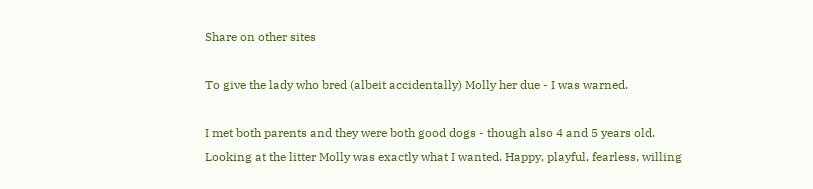Share on other sites

To give the lady who bred (albeit accidentally) Molly her due - I was warned.

I met both parents and they were both good dogs - though also 4 and 5 years old. Looking at the litter Molly was exactly what I wanted. Happy, playful, fearless, willing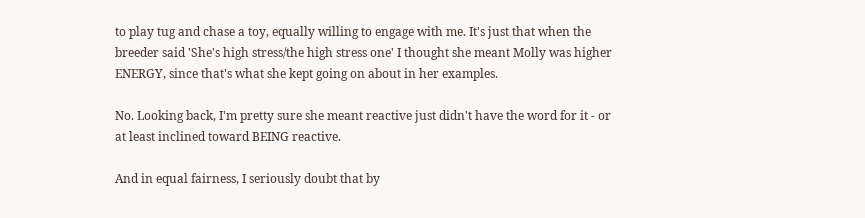to play tug and chase a toy, equally willing to engage with me. It's just that when the breeder said 'She's high stress/the high stress one' I thought she meant Molly was higher ENERGY, since that's what she kept going on about in her examples.

No. Looking back, I'm pretty sure she meant reactive just didn't have the word for it - or at least inclined toward BEING reactive.

And in equal fairness, I seriously doubt that by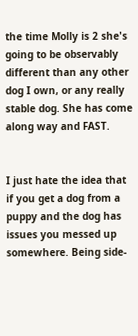the time Molly is 2 she's going to be observably different than any other dog I own, or any really stable dog. She has come along way and FAST.


I just hate the idea that if you get a dog from a puppy and the dog has issues you messed up somewhere. Being side-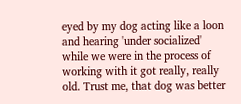eyed by my dog acting like a loon and hearing 'under socialized' while we were in the process of working with it got really, really old. Trust me, that dog was better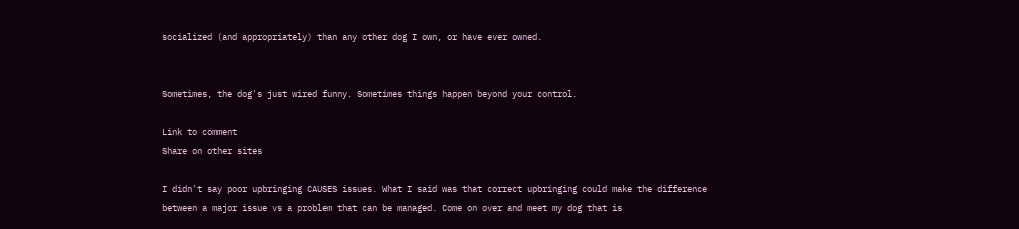socialized (and appropriately) than any other dog I own, or have ever owned.


Sometimes, the dog's just wired funny. Sometimes things happen beyond your control.

Link to comment
Share on other sites

I didn't say poor upbringing CAUSES issues. What I said was that correct upbringing could make the difference between a major issue vs a problem that can be managed. Come on over and meet my dog that is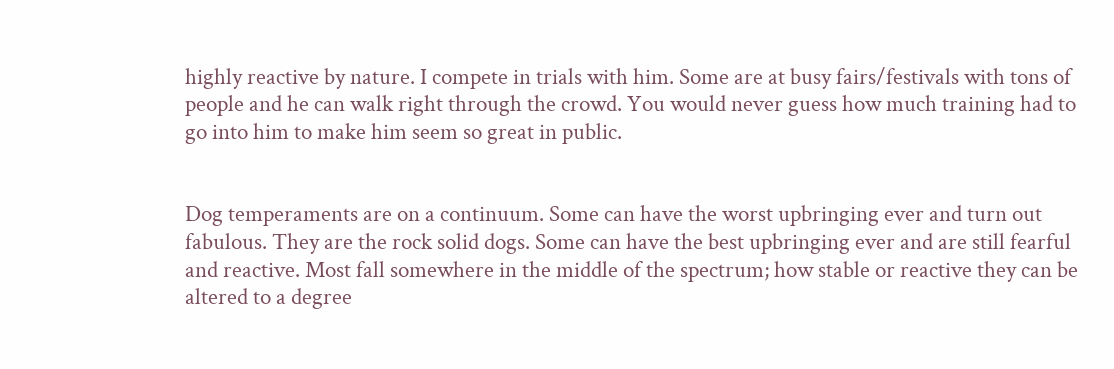highly reactive by nature. I compete in trials with him. Some are at busy fairs/festivals with tons of people and he can walk right through the crowd. You would never guess how much training had to go into him to make him seem so great in public.


Dog temperaments are on a continuum. Some can have the worst upbringing ever and turn out fabulous. They are the rock solid dogs. Some can have the best upbringing ever and are still fearful and reactive. Most fall somewhere in the middle of the spectrum; how stable or reactive they can be altered to a degree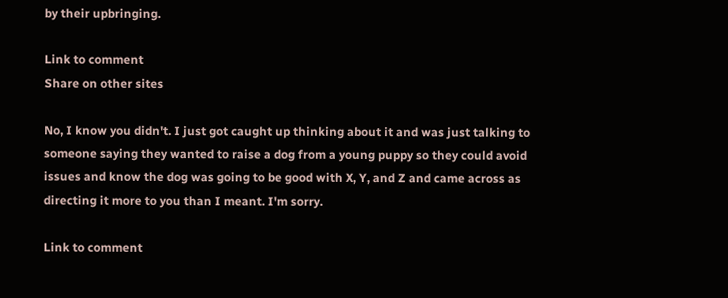by their upbringing.

Link to comment
Share on other sites

No, I know you didn't. I just got caught up thinking about it and was just talking to someone saying they wanted to raise a dog from a young puppy so they could avoid issues and know the dog was going to be good with X, Y, and Z and came across as directing it more to you than I meant. I'm sorry.

Link to comment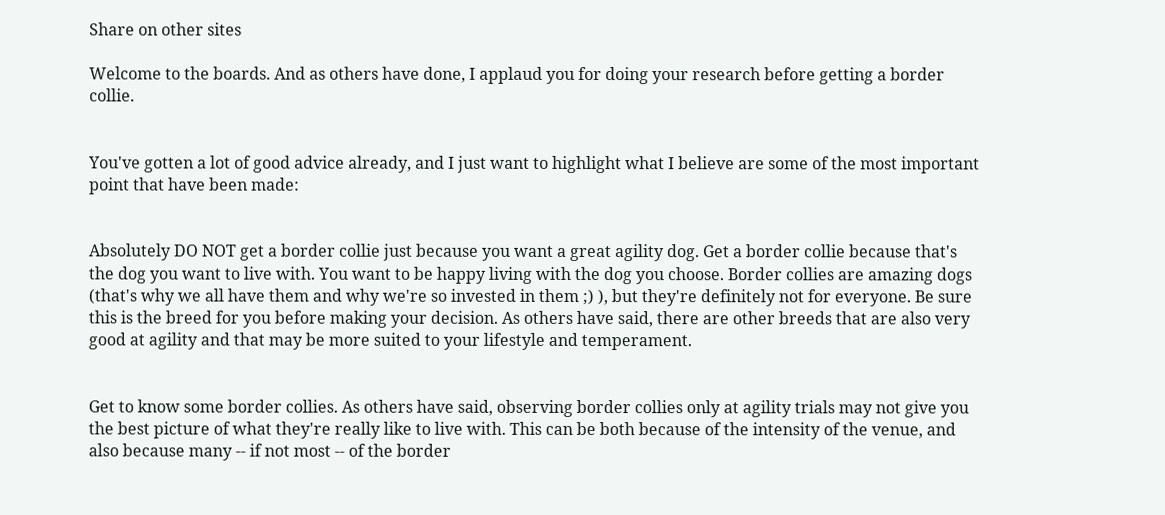Share on other sites

Welcome to the boards. And as others have done, I applaud you for doing your research before getting a border collie.


You've gotten a lot of good advice already, and I just want to highlight what I believe are some of the most important point that have been made:


Absolutely DO NOT get a border collie just because you want a great agility dog. Get a border collie because that's the dog you want to live with. You want to be happy living with the dog you choose. Border collies are amazing dogs (that's why we all have them and why we're so invested in them ;) ), but they're definitely not for everyone. Be sure this is the breed for you before making your decision. As others have said, there are other breeds that are also very good at agility and that may be more suited to your lifestyle and temperament.


Get to know some border collies. As others have said, observing border collies only at agility trials may not give you the best picture of what they're really like to live with. This can be both because of the intensity of the venue, and also because many -- if not most -- of the border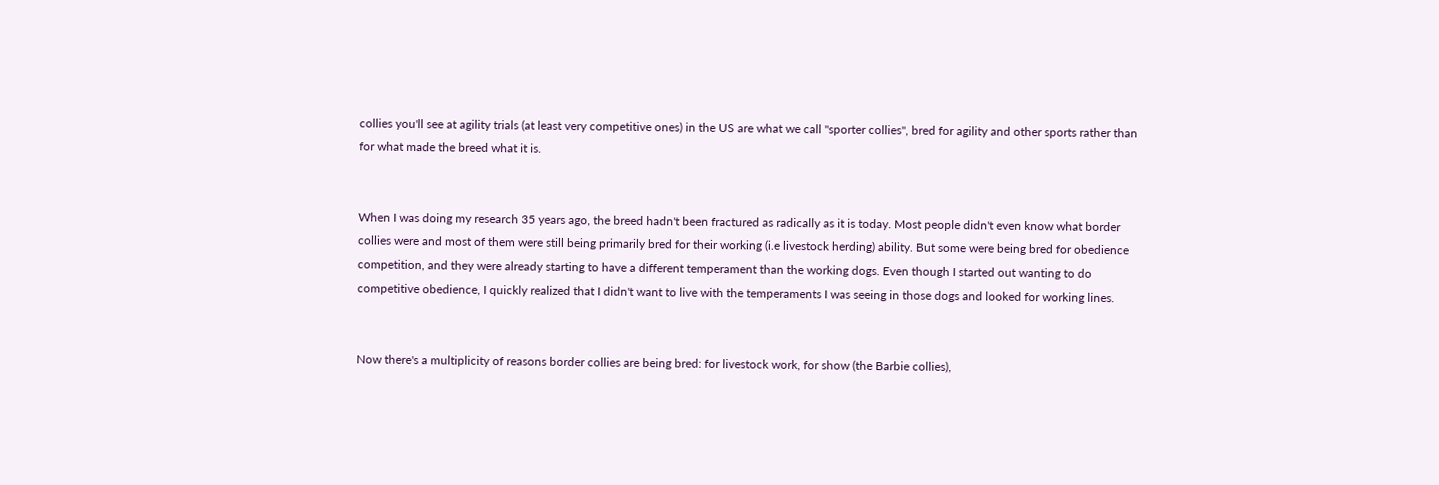collies you'll see at agility trials (at least very competitive ones) in the US are what we call "sporter collies", bred for agility and other sports rather than for what made the breed what it is.


When I was doing my research 35 years ago, the breed hadn't been fractured as radically as it is today. Most people didn't even know what border collies were and most of them were still being primarily bred for their working (i.e livestock herding) ability. But some were being bred for obedience competition, and they were already starting to have a different temperament than the working dogs. Even though I started out wanting to do competitive obedience, I quickly realized that I didn't want to live with the temperaments I was seeing in those dogs and looked for working lines.


Now there's a multiplicity of reasons border collies are being bred: for livestock work, for show (the Barbie collies),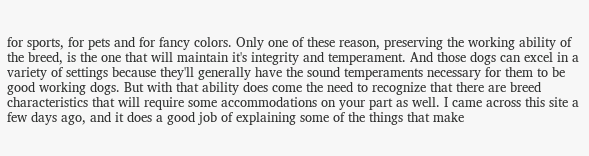for sports, for pets and for fancy colors. Only one of these reason, preserving the working ability of the breed, is the one that will maintain it's integrity and temperament. And those dogs can excel in a variety of settings because they'll generally have the sound temperaments necessary for them to be good working dogs. But with that ability does come the need to recognize that there are breed characteristics that will require some accommodations on your part as well. I came across this site a few days ago, and it does a good job of explaining some of the things that make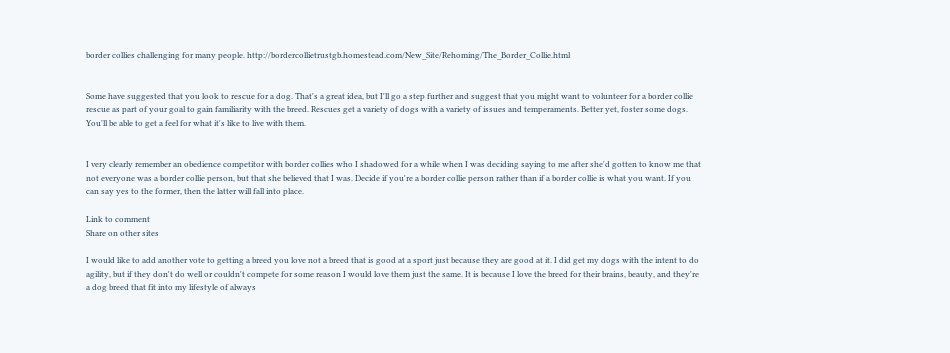border collies challenging for many people. http://bordercollietrustgb.homestead.com/New_Site/Rehoming/The_Border_Collie.html


Some have suggested that you look to rescue for a dog. That's a great idea, but I'll go a step further and suggest that you might want to volunteer for a border collie rescue as part of your goal to gain familiarity with the breed. Rescues get a variety of dogs with a variety of issues and temperaments. Better yet, foster some dogs. You'll be able to get a feel for what it's like to live with them.


I very clearly remember an obedience competitor with border collies who I shadowed for a while when I was deciding saying to me after she'd gotten to know me that not everyone was a border collie person, but that she believed that I was. Decide if you're a border collie person rather than if a border collie is what you want. If you can say yes to the former, then the latter will fall into place.

Link to comment
Share on other sites

I would like to add another vote to getting a breed you love not a breed that is good at a sport just because they are good at it. I did get my dogs with the intent to do agility, but if they don't do well or couldn't compete for some reason I would love them just the same. It is because I love the breed for their brains, beauty, and they're a dog breed that fit into my lifestyle of always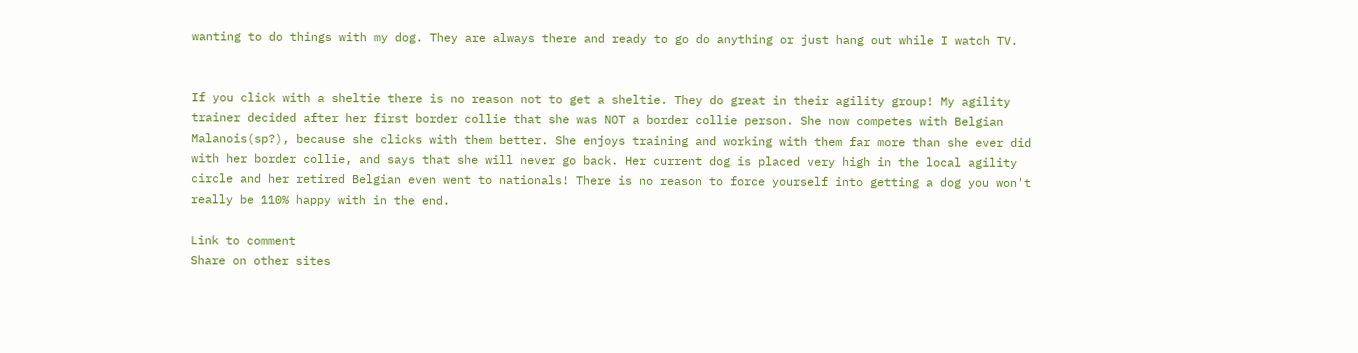wanting to do things with my dog. They are always there and ready to go do anything or just hang out while I watch TV.


If you click with a sheltie there is no reason not to get a sheltie. They do great in their agility group! My agility trainer decided after her first border collie that she was NOT a border collie person. She now competes with Belgian Malanois(sp?), because she clicks with them better. She enjoys training and working with them far more than she ever did with her border collie, and says that she will never go back. Her current dog is placed very high in the local agility circle and her retired Belgian even went to nationals! There is no reason to force yourself into getting a dog you won't really be 110% happy with in the end.

Link to comment
Share on other sites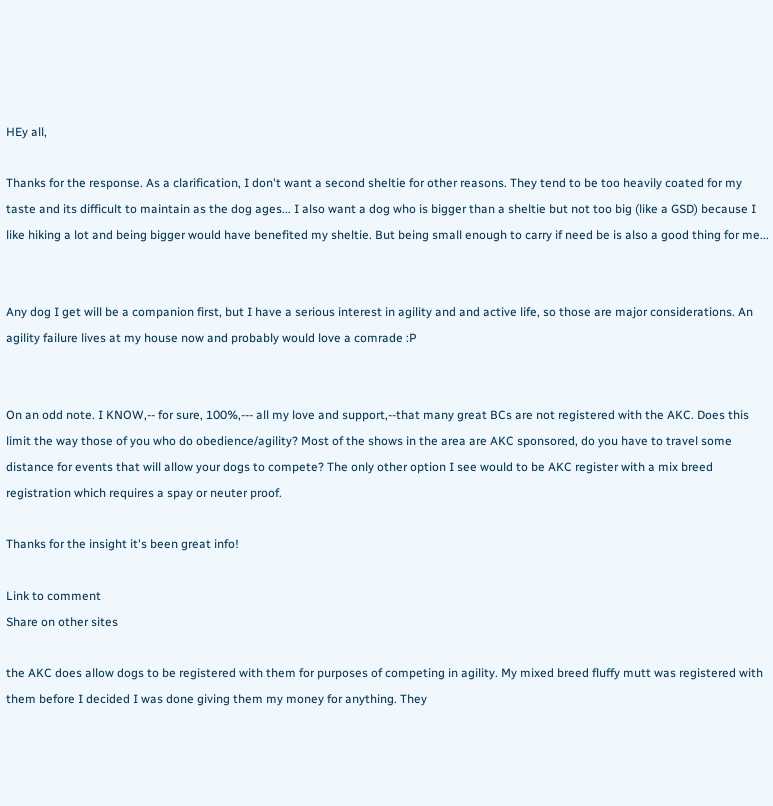HEy all,

Thanks for the response. As a clarification, I don't want a second sheltie for other reasons. They tend to be too heavily coated for my taste and its difficult to maintain as the dog ages... I also want a dog who is bigger than a sheltie but not too big (like a GSD) because I like hiking a lot and being bigger would have benefited my sheltie. But being small enough to carry if need be is also a good thing for me...


Any dog I get will be a companion first, but I have a serious interest in agility and and active life, so those are major considerations. An agility failure lives at my house now and probably would love a comrade :P


On an odd note. I KNOW,-- for sure, 100%,--- all my love and support,--that many great BCs are not registered with the AKC. Does this limit the way those of you who do obedience/agility? Most of the shows in the area are AKC sponsored, do you have to travel some distance for events that will allow your dogs to compete? The only other option I see would to be AKC register with a mix breed registration which requires a spay or neuter proof.

Thanks for the insight it's been great info!

Link to comment
Share on other sites

the AKC does allow dogs to be registered with them for purposes of competing in agility. My mixed breed fluffy mutt was registered with them before I decided I was done giving them my money for anything. They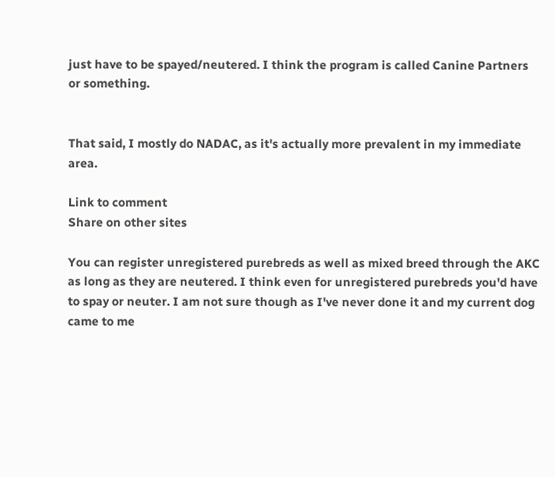just have to be spayed/neutered. I think the program is called Canine Partners or something.


That said, I mostly do NADAC, as it's actually more prevalent in my immediate area.

Link to comment
Share on other sites

You can register unregistered purebreds as well as mixed breed through the AKC as long as they are neutered. I think even for unregistered purebreds you'd have to spay or neuter. I am not sure though as I've never done it and my current dog came to me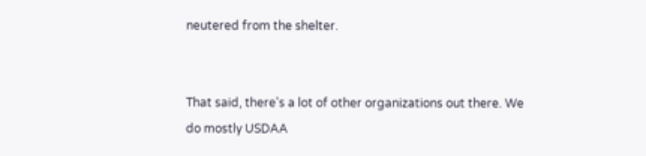neutered from the shelter.


That said, there's a lot of other organizations out there. We do mostly USDAA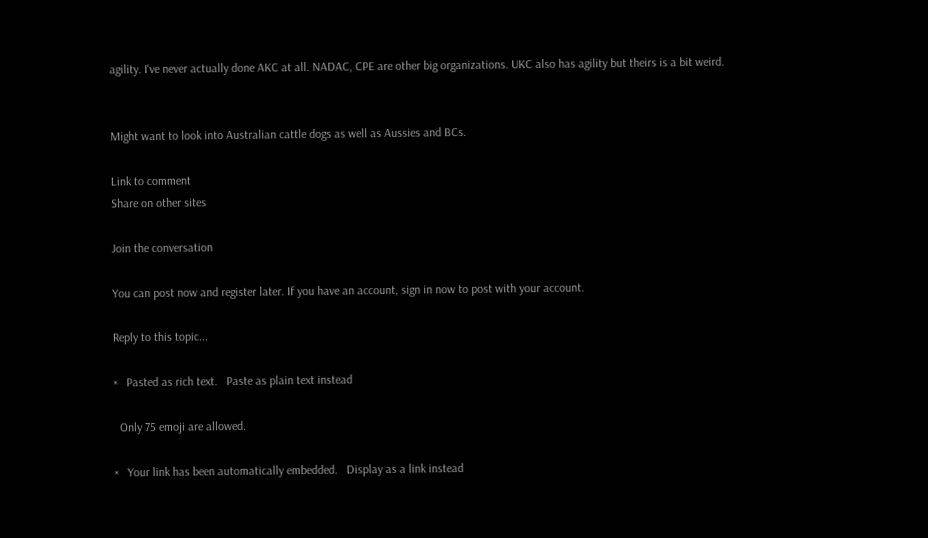agility. I've never actually done AKC at all. NADAC, CPE are other big organizations. UKC also has agility but theirs is a bit weird.


Might want to look into Australian cattle dogs as well as Aussies and BCs.

Link to comment
Share on other sites

Join the conversation

You can post now and register later. If you have an account, sign in now to post with your account.

Reply to this topic...

×   Pasted as rich text.   Paste as plain text instead

  Only 75 emoji are allowed.

×   Your link has been automatically embedded.   Display as a link instead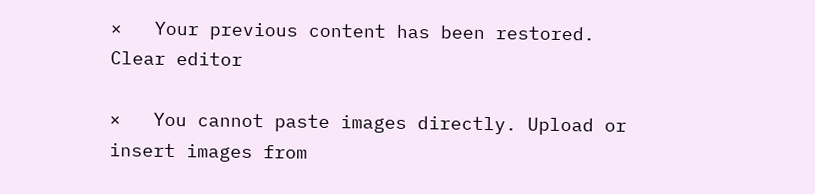×   Your previous content has been restored.   Clear editor

×   You cannot paste images directly. Upload or insert images from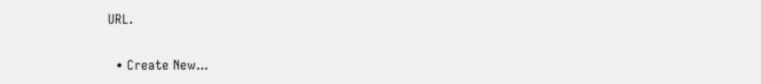URL.


  • Create New...